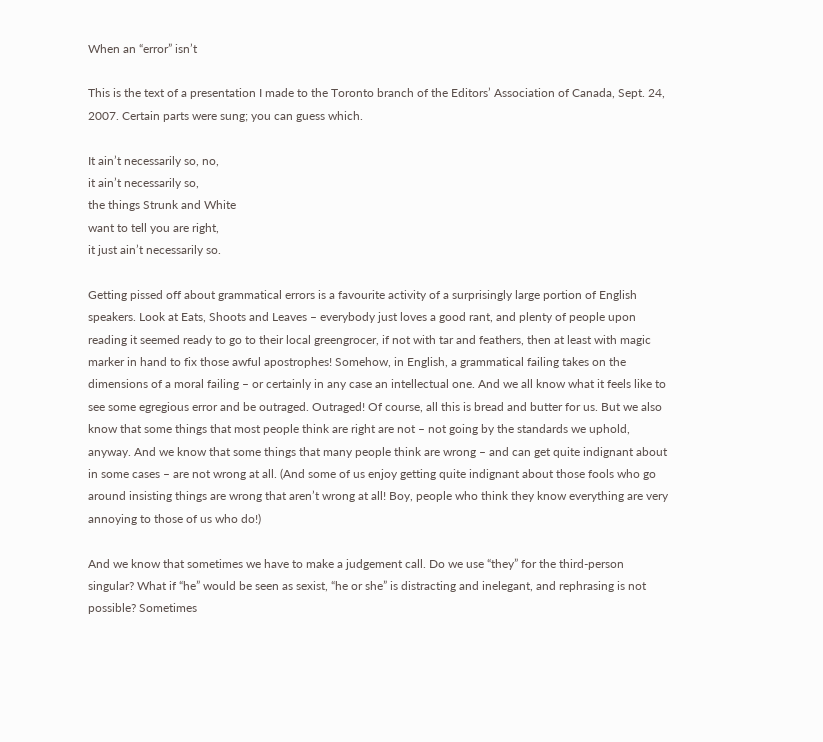When an “error” isn’t

This is the text of a presentation I made to the Toronto branch of the Editors’ Association of Canada, Sept. 24, 2007. Certain parts were sung; you can guess which.

It ain’t necessarily so, no,
it ain’t necessarily so,
the things Strunk and White
want to tell you are right,
it just ain’t necessarily so.

Getting pissed off about grammatical errors is a favourite activity of a surprisingly large portion of English speakers. Look at Eats, Shoots and Leaves – everybody just loves a good rant, and plenty of people upon reading it seemed ready to go to their local greengrocer, if not with tar and feathers, then at least with magic marker in hand to fix those awful apostrophes! Somehow, in English, a grammatical failing takes on the dimensions of a moral failing – or certainly in any case an intellectual one. And we all know what it feels like to see some egregious error and be outraged. Outraged! Of course, all this is bread and butter for us. But we also know that some things that most people think are right are not – not going by the standards we uphold, anyway. And we know that some things that many people think are wrong – and can get quite indignant about in some cases – are not wrong at all. (And some of us enjoy getting quite indignant about those fools who go around insisting things are wrong that aren’t wrong at all! Boy, people who think they know everything are very annoying to those of us who do!)

And we know that sometimes we have to make a judgement call. Do we use “they” for the third-person singular? What if “he” would be seen as sexist, “he or she” is distracting and inelegant, and rephrasing is not possible? Sometimes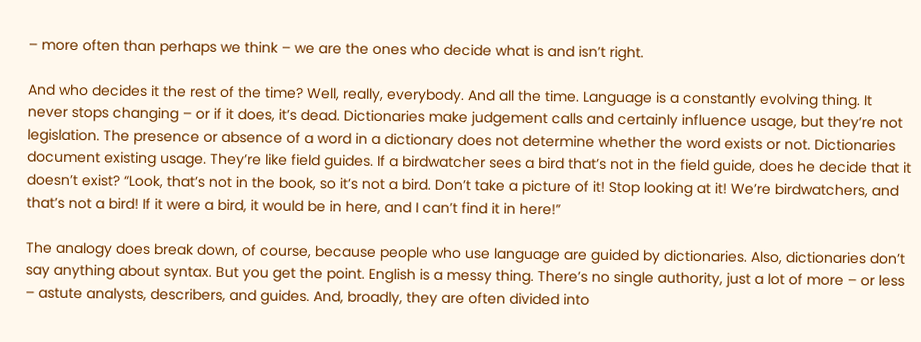– more often than perhaps we think – we are the ones who decide what is and isn’t right.

And who decides it the rest of the time? Well, really, everybody. And all the time. Language is a constantly evolving thing. It never stops changing – or if it does, it’s dead. Dictionaries make judgement calls and certainly influence usage, but they’re not legislation. The presence or absence of a word in a dictionary does not determine whether the word exists or not. Dictionaries document existing usage. They’re like field guides. If a birdwatcher sees a bird that’s not in the field guide, does he decide that it doesn’t exist? “Look, that’s not in the book, so it’s not a bird. Don’t take a picture of it! Stop looking at it! We’re birdwatchers, and that’s not a bird! If it were a bird, it would be in here, and I can’t find it in here!”

The analogy does break down, of course, because people who use language are guided by dictionaries. Also, dictionaries don’t say anything about syntax. But you get the point. English is a messy thing. There’s no single authority, just a lot of more – or less – astute analysts, describers, and guides. And, broadly, they are often divided into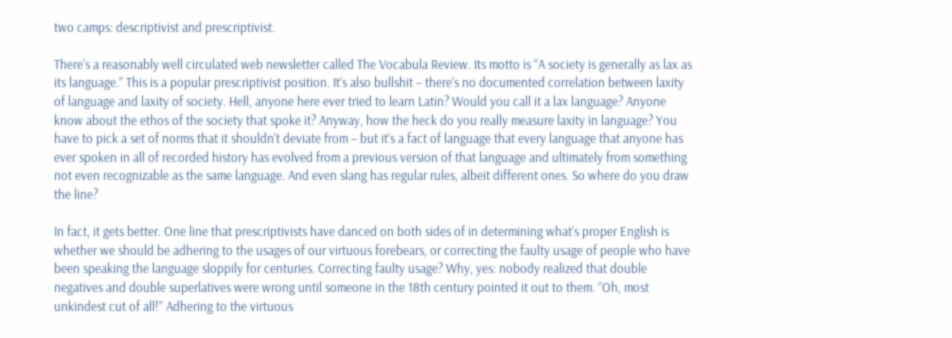two camps: descriptivist and prescriptivist.

There’s a reasonably well circulated web newsletter called The Vocabula Review. Its motto is “A society is generally as lax as its language.” This is a popular prescriptivist position. It’s also bullshit – there’s no documented correlation between laxity of language and laxity of society. Hell, anyone here ever tried to learn Latin? Would you call it a lax language? Anyone know about the ethos of the society that spoke it? Anyway, how the heck do you really measure laxity in language? You have to pick a set of norms that it shouldn’t deviate from – but it’s a fact of language that every language that anyone has ever spoken in all of recorded history has evolved from a previous version of that language and ultimately from something not even recognizable as the same language. And even slang has regular rules, albeit different ones. So where do you draw the line?

In fact, it gets better. One line that prescriptivists have danced on both sides of in determining what’s proper English is whether we should be adhering to the usages of our virtuous forebears, or correcting the faulty usage of people who have been speaking the language sloppily for centuries. Correcting faulty usage? Why, yes: nobody realized that double negatives and double superlatives were wrong until someone in the 18th century pointed it out to them. “Oh, most unkindest cut of all!” Adhering to the virtuous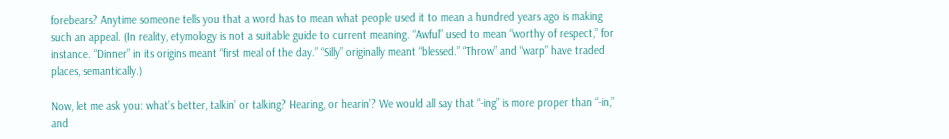forebears? Anytime someone tells you that a word has to mean what people used it to mean a hundred years ago is making such an appeal. (In reality, etymology is not a suitable guide to current meaning. “Awful” used to mean “worthy of respect,” for instance. “Dinner” in its origins meant “first meal of the day.” “Silly” originally meant “blessed.” “Throw” and “warp” have traded places, semantically.)

Now, let me ask you: what’s better, talkin’ or talking? Hearing, or hearin’? We would all say that “-ing” is more proper than “-in,” and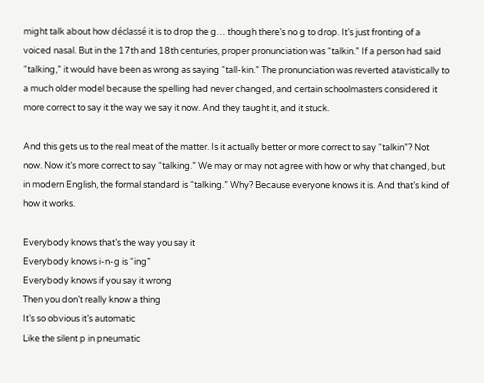might talk about how déclassé it is to drop the g… though there’s no g to drop. It’s just fronting of a voiced nasal. But in the 17th and 18th centuries, proper pronunciation was “talkin.” If a person had said “talking,” it would have been as wrong as saying “tall-kin.” The pronunciation was reverted atavistically to a much older model because the spelling had never changed, and certain schoolmasters considered it more correct to say it the way we say it now. And they taught it, and it stuck.

And this gets us to the real meat of the matter. Is it actually better or more correct to say “talkin”? Not now. Now it’s more correct to say “talking.” We may or may not agree with how or why that changed, but in modern English, the formal standard is “talking.” Why? Because everyone knows it is. And that’s kind of how it works.

Everybody knows that’s the way you say it
Everybody knows i-n-g is “ing”
Everybody knows if you say it wrong
Then you don’t really know a thing
It’s so obvious it’s automatic
Like the silent p in pneumatic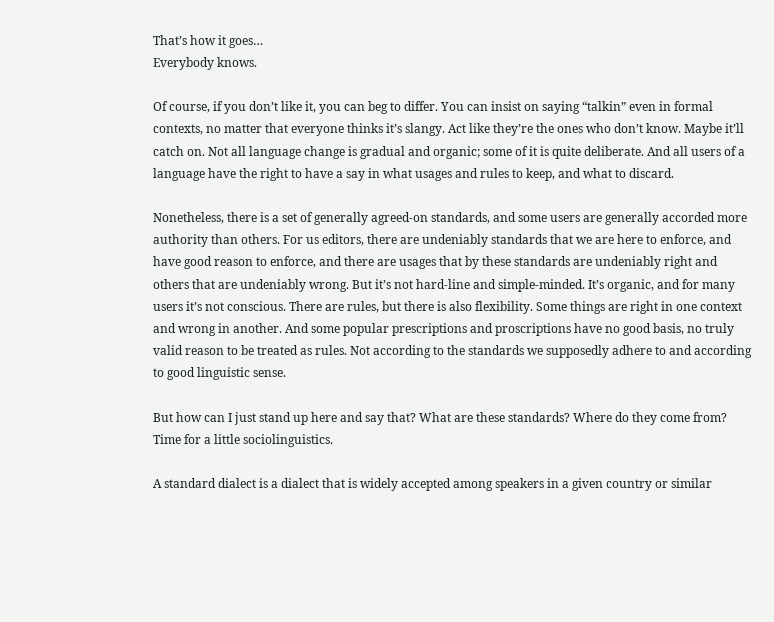That’s how it goes…
Everybody knows.

Of course, if you don’t like it, you can beg to differ. You can insist on saying “talkin” even in formal contexts, no matter that everyone thinks it’s slangy. Act like they’re the ones who don’t know. Maybe it’ll catch on. Not all language change is gradual and organic; some of it is quite deliberate. And all users of a language have the right to have a say in what usages and rules to keep, and what to discard.

Nonetheless, there is a set of generally agreed-on standards, and some users are generally accorded more authority than others. For us editors, there are undeniably standards that we are here to enforce, and have good reason to enforce, and there are usages that by these standards are undeniably right and others that are undeniably wrong. But it’s not hard-line and simple-minded. It’s organic, and for many users it’s not conscious. There are rules, but there is also flexibility. Some things are right in one context and wrong in another. And some popular prescriptions and proscriptions have no good basis, no truly valid reason to be treated as rules. Not according to the standards we supposedly adhere to and according to good linguistic sense.

But how can I just stand up here and say that? What are these standards? Where do they come from? Time for a little sociolinguistics.

A standard dialect is a dialect that is widely accepted among speakers in a given country or similar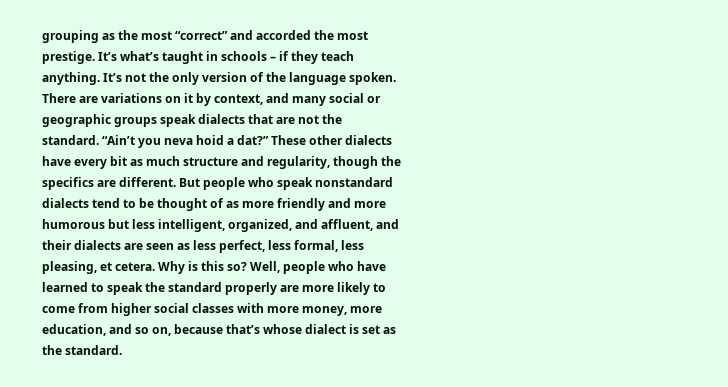grouping as the most “correct” and accorded the most prestige. It’s what’s taught in schools – if they teach anything. It’s not the only version of the language spoken. There are variations on it by context, and many social or geographic groups speak dialects that are not the standard. “Ain’t you neva hoid a dat?” These other dialects have every bit as much structure and regularity, though the specifics are different. But people who speak nonstandard dialects tend to be thought of as more friendly and more humorous but less intelligent, organized, and affluent, and their dialects are seen as less perfect, less formal, less pleasing, et cetera. Why is this so? Well, people who have learned to speak the standard properly are more likely to come from higher social classes with more money, more education, and so on, because that’s whose dialect is set as the standard.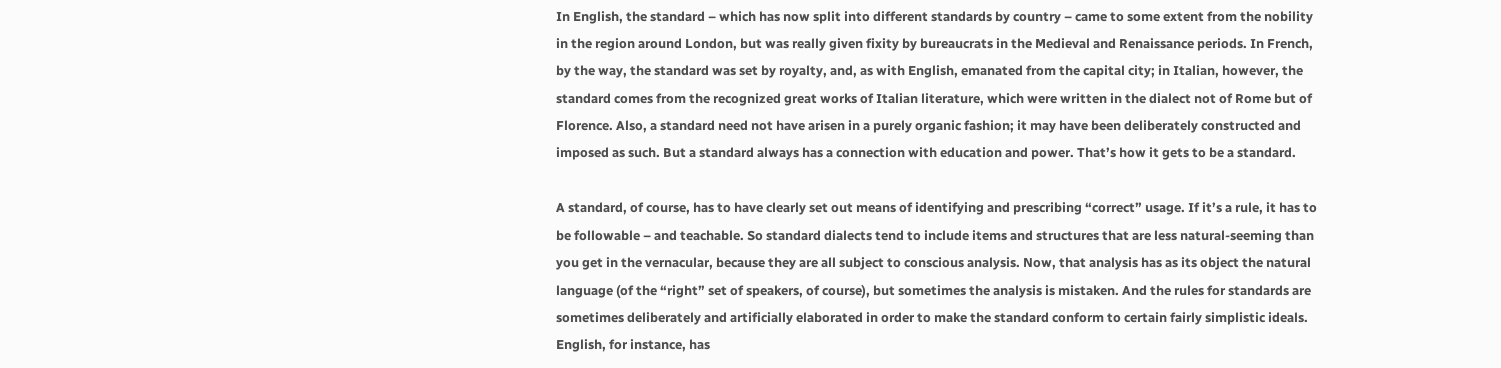In English, the standard – which has now split into different standards by country – came to some extent from the nobility in the region around London, but was really given fixity by bureaucrats in the Medieval and Renaissance periods. In French, by the way, the standard was set by royalty, and, as with English, emanated from the capital city; in Italian, however, the standard comes from the recognized great works of Italian literature, which were written in the dialect not of Rome but of Florence. Also, a standard need not have arisen in a purely organic fashion; it may have been deliberately constructed and imposed as such. But a standard always has a connection with education and power. That’s how it gets to be a standard.

A standard, of course, has to have clearly set out means of identifying and prescribing “correct” usage. If it’s a rule, it has to be followable – and teachable. So standard dialects tend to include items and structures that are less natural-seeming than you get in the vernacular, because they are all subject to conscious analysis. Now, that analysis has as its object the natural language (of the “right” set of speakers, of course), but sometimes the analysis is mistaken. And the rules for standards are sometimes deliberately and artificially elaborated in order to make the standard conform to certain fairly simplistic ideals. English, for instance, has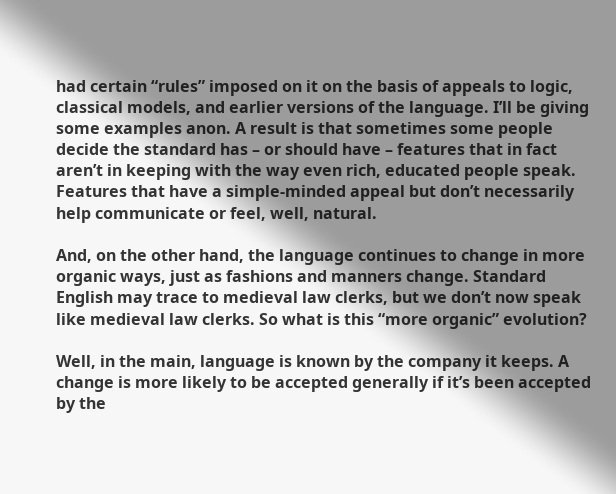had certain “rules” imposed on it on the basis of appeals to logic, classical models, and earlier versions of the language. I’ll be giving some examples anon. A result is that sometimes some people decide the standard has – or should have – features that in fact aren’t in keeping with the way even rich, educated people speak. Features that have a simple-minded appeal but don’t necessarily help communicate or feel, well, natural.

And, on the other hand, the language continues to change in more organic ways, just as fashions and manners change. Standard English may trace to medieval law clerks, but we don’t now speak like medieval law clerks. So what is this “more organic” evolution?

Well, in the main, language is known by the company it keeps. A change is more likely to be accepted generally if it’s been accepted by the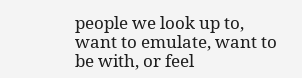people we look up to, want to emulate, want to be with, or feel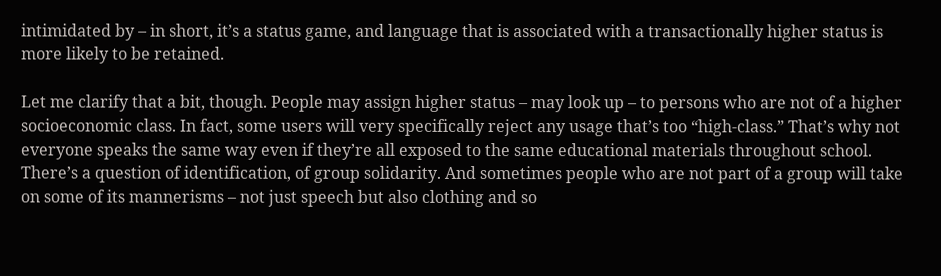intimidated by – in short, it’s a status game, and language that is associated with a transactionally higher status is more likely to be retained.

Let me clarify that a bit, though. People may assign higher status – may look up – to persons who are not of a higher socioeconomic class. In fact, some users will very specifically reject any usage that’s too “high-class.” That’s why not everyone speaks the same way even if they’re all exposed to the same educational materials throughout school. There’s a question of identification, of group solidarity. And sometimes people who are not part of a group will take on some of its mannerisms – not just speech but also clothing and so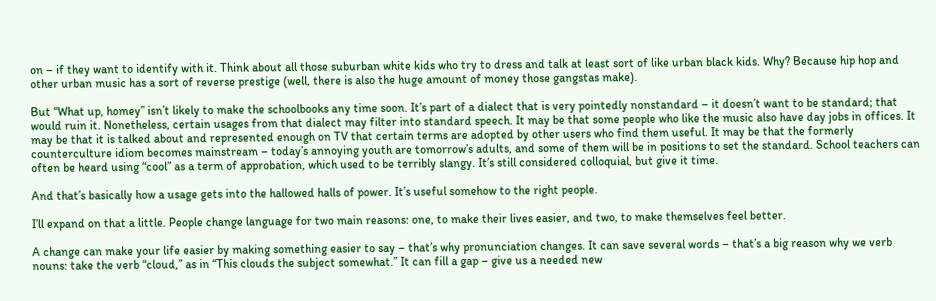on – if they want to identify with it. Think about all those suburban white kids who try to dress and talk at least sort of like urban black kids. Why? Because hip hop and other urban music has a sort of reverse prestige (well, there is also the huge amount of money those gangstas make).

But “What up, homey” isn’t likely to make the schoolbooks any time soon. It’s part of a dialect that is very pointedly nonstandard – it doesn’t want to be standard; that would ruin it. Nonetheless, certain usages from that dialect may filter into standard speech. It may be that some people who like the music also have day jobs in offices. It may be that it is talked about and represented enough on TV that certain terms are adopted by other users who find them useful. It may be that the formerly counterculture idiom becomes mainstream – today’s annoying youth are tomorrow’s adults, and some of them will be in positions to set the standard. School teachers can often be heard using “cool” as a term of approbation, which used to be terribly slangy. It’s still considered colloquial, but give it time.

And that’s basically how a usage gets into the hallowed halls of power. It’s useful somehow to the right people.

I’ll expand on that a little. People change language for two main reasons: one, to make their lives easier, and two, to make themselves feel better.

A change can make your life easier by making something easier to say – that’s why pronunciation changes. It can save several words – that’s a big reason why we verb nouns: take the verb “cloud,” as in “This clouds the subject somewhat.” It can fill a gap – give us a needed new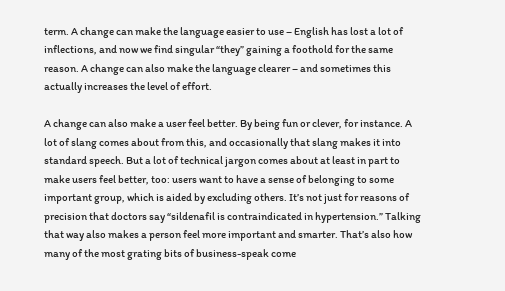term. A change can make the language easier to use – English has lost a lot of inflections, and now we find singular “they” gaining a foothold for the same reason. A change can also make the language clearer – and sometimes this actually increases the level of effort.

A change can also make a user feel better. By being fun or clever, for instance. A lot of slang comes about from this, and occasionally that slang makes it into standard speech. But a lot of technical jargon comes about at least in part to make users feel better, too: users want to have a sense of belonging to some important group, which is aided by excluding others. It’s not just for reasons of precision that doctors say “sildenafil is contraindicated in hypertension.” Talking that way also makes a person feel more important and smarter. That’s also how many of the most grating bits of business-speak come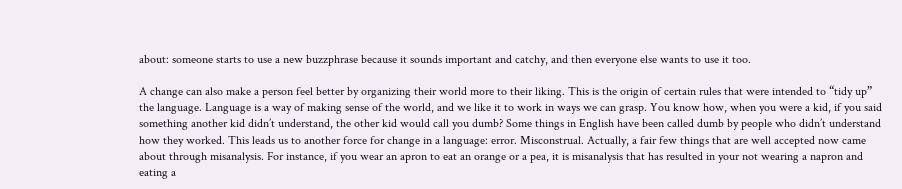about: someone starts to use a new buzzphrase because it sounds important and catchy, and then everyone else wants to use it too.

A change can also make a person feel better by organizing their world more to their liking. This is the origin of certain rules that were intended to “tidy up” the language. Language is a way of making sense of the world, and we like it to work in ways we can grasp. You know how, when you were a kid, if you said something another kid didn’t understand, the other kid would call you dumb? Some things in English have been called dumb by people who didn’t understand how they worked. This leads us to another force for change in a language: error. Misconstrual. Actually, a fair few things that are well accepted now came about through misanalysis. For instance, if you wear an apron to eat an orange or a pea, it is misanalysis that has resulted in your not wearing a napron and eating a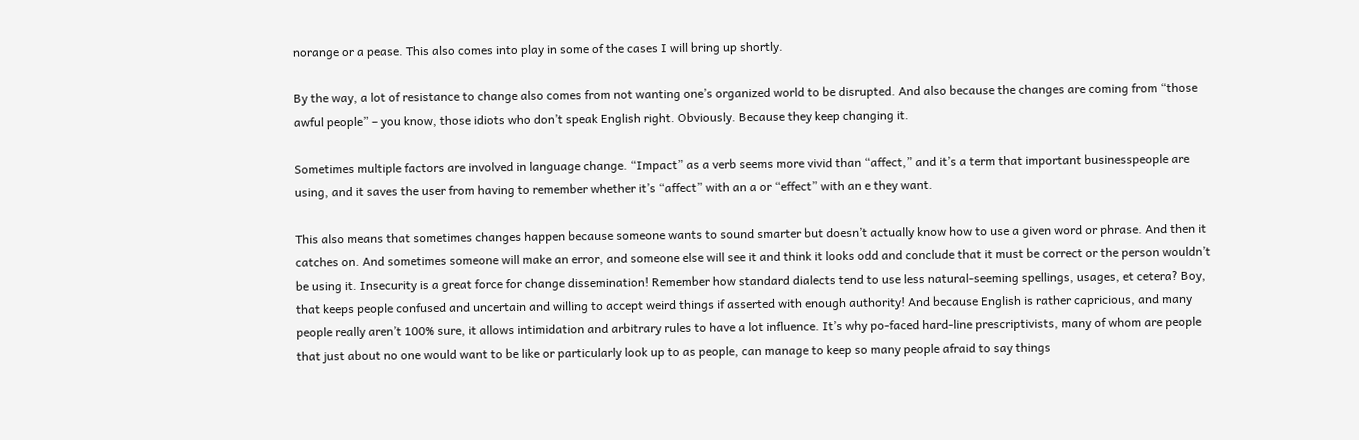norange or a pease. This also comes into play in some of the cases I will bring up shortly.

By the way, a lot of resistance to change also comes from not wanting one’s organized world to be disrupted. And also because the changes are coming from “those awful people” – you know, those idiots who don’t speak English right. Obviously. Because they keep changing it.

Sometimes multiple factors are involved in language change. “Impact” as a verb seems more vivid than “affect,” and it’s a term that important businesspeople are using, and it saves the user from having to remember whether it’s “affect” with an a or “effect” with an e they want.

This also means that sometimes changes happen because someone wants to sound smarter but doesn’t actually know how to use a given word or phrase. And then it catches on. And sometimes someone will make an error, and someone else will see it and think it looks odd and conclude that it must be correct or the person wouldn’t be using it. Insecurity is a great force for change dissemination! Remember how standard dialects tend to use less natural-seeming spellings, usages, et cetera? Boy, that keeps people confused and uncertain and willing to accept weird things if asserted with enough authority! And because English is rather capricious, and many people really aren’t 100% sure, it allows intimidation and arbitrary rules to have a lot influence. It’s why po-faced hard-line prescriptivists, many of whom are people that just about no one would want to be like or particularly look up to as people, can manage to keep so many people afraid to say things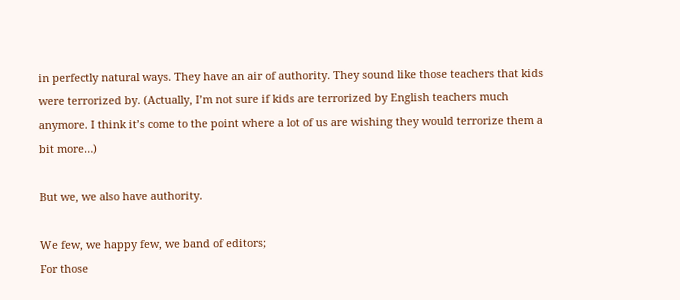in perfectly natural ways. They have an air of authority. They sound like those teachers that kids were terrorized by. (Actually, I’m not sure if kids are terrorized by English teachers much anymore. I think it’s come to the point where a lot of us are wishing they would terrorize them a bit more…)

But we, we also have authority.

We few, we happy few, we band of editors;
For those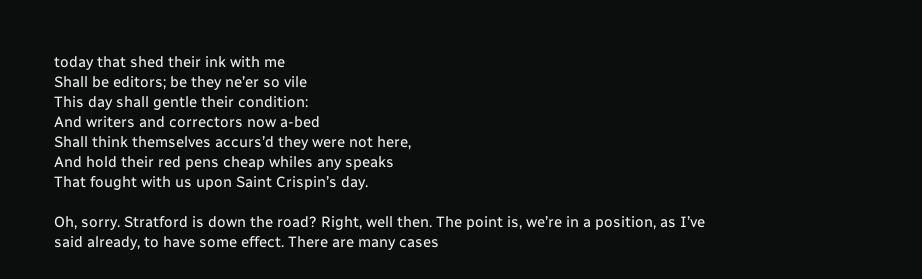today that shed their ink with me
Shall be editors; be they ne’er so vile
This day shall gentle their condition:
And writers and correctors now a-bed
Shall think themselves accurs’d they were not here,
And hold their red pens cheap whiles any speaks
That fought with us upon Saint Crispin’s day.

Oh, sorry. Stratford is down the road? Right, well then. The point is, we’re in a position, as I’ve said already, to have some effect. There are many cases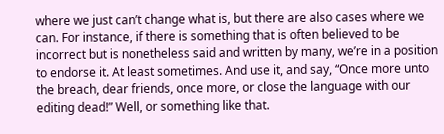where we just can’t change what is, but there are also cases where we can. For instance, if there is something that is often believed to be incorrect but is nonetheless said and written by many, we’re in a position to endorse it. At least sometimes. And use it, and say, “Once more unto the breach, dear friends, once more, or close the language with our editing dead!” Well, or something like that.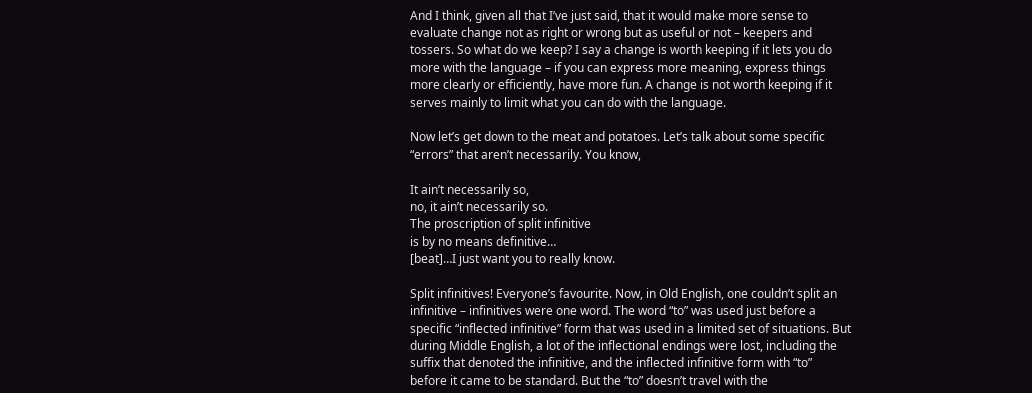And I think, given all that I’ve just said, that it would make more sense to evaluate change not as right or wrong but as useful or not – keepers and tossers. So what do we keep? I say a change is worth keeping if it lets you do more with the language – if you can express more meaning, express things more clearly or efficiently, have more fun. A change is not worth keeping if it serves mainly to limit what you can do with the language.

Now let’s get down to the meat and potatoes. Let’s talk about some specific “errors” that aren’t necessarily. You know,

It ain’t necessarily so,
no, it ain’t necessarily so.
The proscription of split infinitive
is by no means definitive…
[beat]…I just want you to really know.

Split infinitives! Everyone’s favourite. Now, in Old English, one couldn’t split an infinitive – infinitives were one word. The word “to” was used just before a specific “inflected infinitive” form that was used in a limited set of situations. But during Middle English, a lot of the inflectional endings were lost, including the suffix that denoted the infinitive, and the inflected infinitive form with “to” before it came to be standard. But the “to” doesn’t travel with the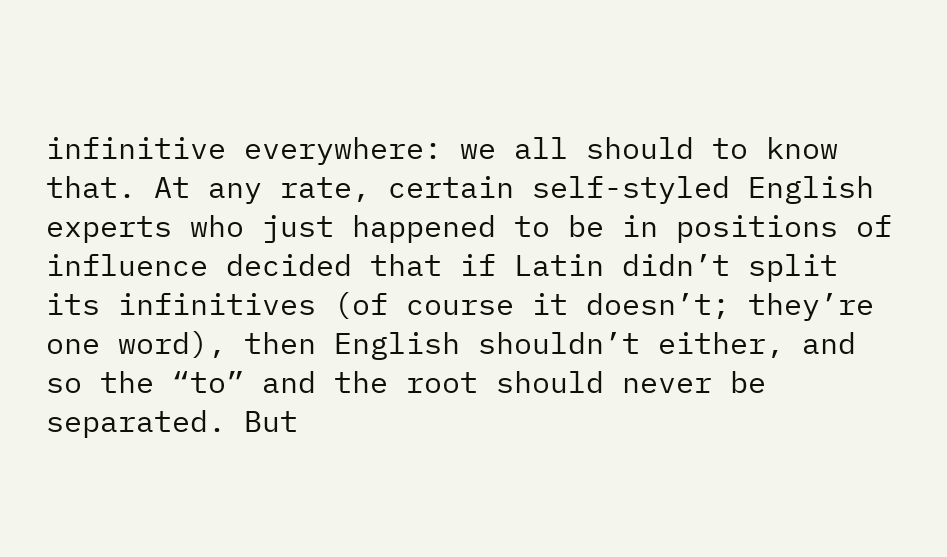infinitive everywhere: we all should to know that. At any rate, certain self-styled English experts who just happened to be in positions of influence decided that if Latin didn’t split its infinitives (of course it doesn’t; they’re one word), then English shouldn’t either, and so the “to” and the root should never be separated. But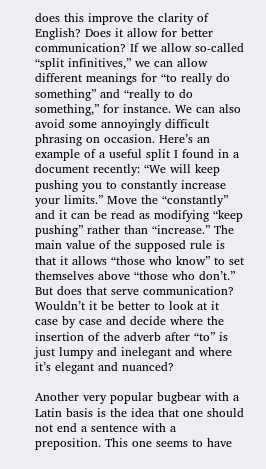does this improve the clarity of English? Does it allow for better communication? If we allow so-called “split infinitives,” we can allow different meanings for “to really do something” and “really to do something,” for instance. We can also avoid some annoyingly difficult phrasing on occasion. Here’s an example of a useful split I found in a document recently: “We will keep pushing you to constantly increase your limits.” Move the “constantly” and it can be read as modifying “keep pushing” rather than “increase.” The main value of the supposed rule is that it allows “those who know” to set themselves above “those who don’t.” But does that serve communication? Wouldn’t it be better to look at it case by case and decide where the insertion of the adverb after “to” is just lumpy and inelegant and where it’s elegant and nuanced?

Another very popular bugbear with a Latin basis is the idea that one should not end a sentence with a preposition. This one seems to have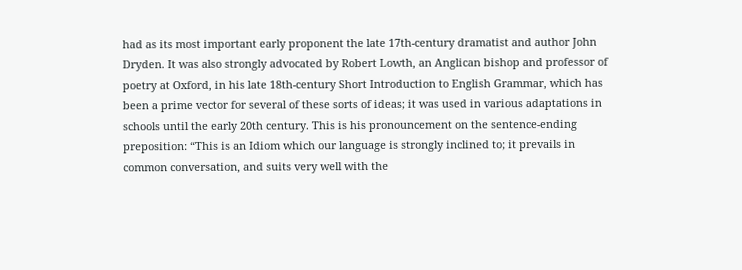had as its most important early proponent the late 17th-century dramatist and author John Dryden. It was also strongly advocated by Robert Lowth, an Anglican bishop and professor of poetry at Oxford, in his late 18th-century Short Introduction to English Grammar, which has been a prime vector for several of these sorts of ideas; it was used in various adaptations in schools until the early 20th century. This is his pronouncement on the sentence-ending preposition: “This is an Idiom which our language is strongly inclined to; it prevails in common conversation, and suits very well with the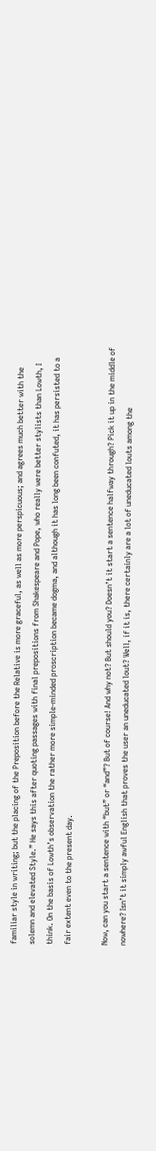familiar style in writing; but the placing of the Preposition before the Relative is more graceful, as well as more perspicuous; and agrees much better with the solemn and elevated Style.” He says this after quoting passages with final prepositions from Shakespeare and Pope, who really were better stylists than Lowth, I think. On the basis of Lowth’s observation the rather more simple-minded proscription became dogma, and although it has long been confuted, it has persisted to a fair extent even to the present day.

Now, can you start a sentence with “but” or “and”? But of course! And why not? But should you? Doesn’t it start a sentence halfway through? Pick it up in the middle of nowhere? Isn’t it simply awful English that proves the user an uneducated lout? Well, if it is, there certainly are a lot of uneducated louts among the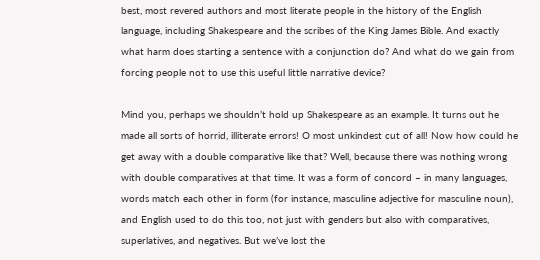best, most revered authors and most literate people in the history of the English language, including Shakespeare and the scribes of the King James Bible. And exactly what harm does starting a sentence with a conjunction do? And what do we gain from forcing people not to use this useful little narrative device?

Mind you, perhaps we shouldn’t hold up Shakespeare as an example. It turns out he made all sorts of horrid, illiterate errors! O most unkindest cut of all! Now how could he get away with a double comparative like that? Well, because there was nothing wrong with double comparatives at that time. It was a form of concord – in many languages, words match each other in form (for instance, masculine adjective for masculine noun), and English used to do this too, not just with genders but also with comparatives, superlatives, and negatives. But we’ve lost the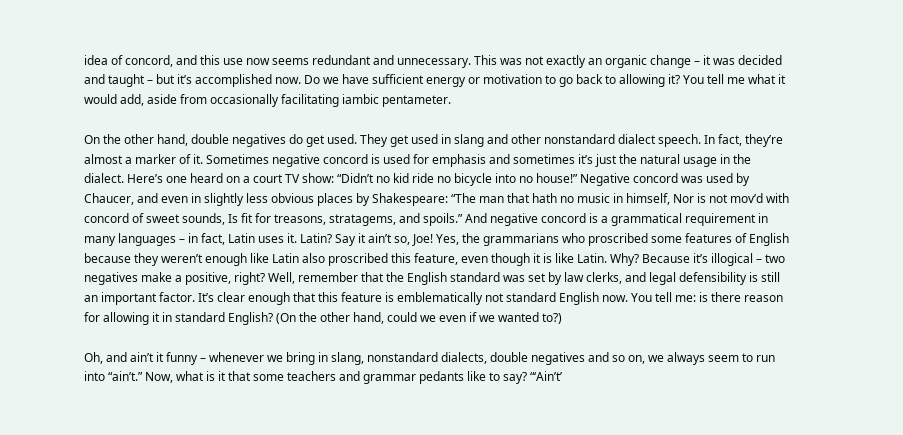idea of concord, and this use now seems redundant and unnecessary. This was not exactly an organic change – it was decided and taught – but it’s accomplished now. Do we have sufficient energy or motivation to go back to allowing it? You tell me what it would add, aside from occasionally facilitating iambic pentameter.

On the other hand, double negatives do get used. They get used in slang and other nonstandard dialect speech. In fact, they’re almost a marker of it. Sometimes negative concord is used for emphasis and sometimes it’s just the natural usage in the dialect. Here’s one heard on a court TV show: “Didn’t no kid ride no bicycle into no house!” Negative concord was used by Chaucer, and even in slightly less obvious places by Shakespeare: “The man that hath no music in himself, Nor is not mov’d with concord of sweet sounds, Is fit for treasons, stratagems, and spoils.” And negative concord is a grammatical requirement in many languages – in fact, Latin uses it. Latin? Say it ain’t so, Joe! Yes, the grammarians who proscribed some features of English because they weren’t enough like Latin also proscribed this feature, even though it is like Latin. Why? Because it’s illogical – two negatives make a positive, right? Well, remember that the English standard was set by law clerks, and legal defensibility is still an important factor. It’s clear enough that this feature is emblematically not standard English now. You tell me: is there reason for allowing it in standard English? (On the other hand, could we even if we wanted to?)

Oh, and ain’t it funny – whenever we bring in slang, nonstandard dialects, double negatives and so on, we always seem to run into “ain’t.” Now, what is it that some teachers and grammar pedants like to say? “‘Ain’t’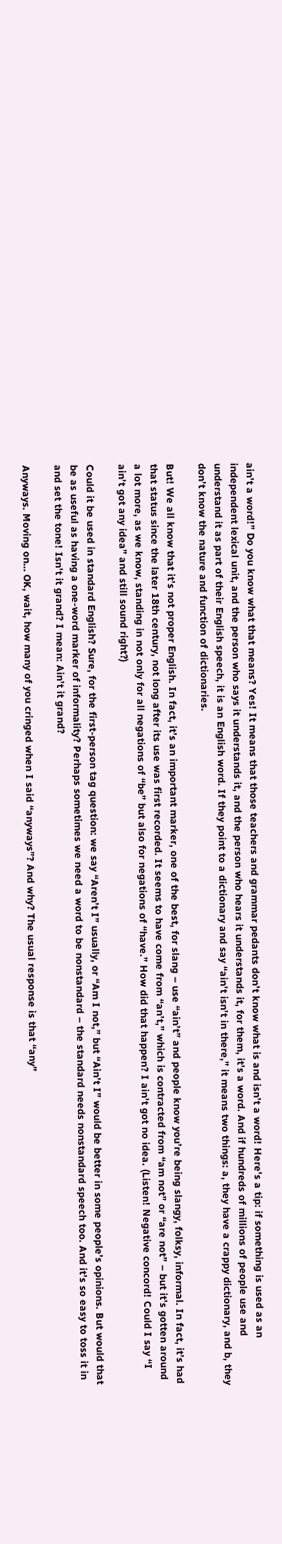ain’t a word!” Do you know what that means? Yes! It means that those teachers and grammar pedants don’t know what is and isn’t a word! Here’s a tip: if something is used as an independent lexical unit, and the person who says it understands it, and the person who hears it understands it, for them, it’s a word. And if hundreds of millions of people use and understand it as part of their English speech, it is an English word. If they point to a dictionary and say “ain’t isn’t in there,” it means two things: a, they have a crappy dictionary, and b, they don’t know the nature and function of dictionaries.

But! We all know that it’s not proper English. In fact, it’s an important marker, one of the best, for slang – use “ain’t” and people know you’re being slangy, folksy, informal. In fact, it’s had that status since the later 18th century, not long after its use was first recorded. It seems to have come from “an’t,” which is contracted from “am not” or “are not” – but it’s gotten around a lot more, as we know, standing in not only for all negations of “be” but also for negations of “have.” How did that happen? I ain’t got no idea. (Listen! Negative concord! Could I say “I ain’t got any idea” and still sound right?)

Could it be used in standard English? Sure, for the first-person tag question: we say “Aren’t I” usually, or “Am I not,” but “Ain’t I” would be better in some people’s opinions. But would that be as useful as having a one-word marker of informality? Perhaps sometimes we need a word to be nonstandard – the standard needs nonstandard speech too. And it’s so easy to toss it in and set the tone! Isn’t it grand? I mean: Ain’t it grand?

Anyways. Moving on… OK, wait, how many of you cringed when I said “anyways”? And why? The usual response is that “any”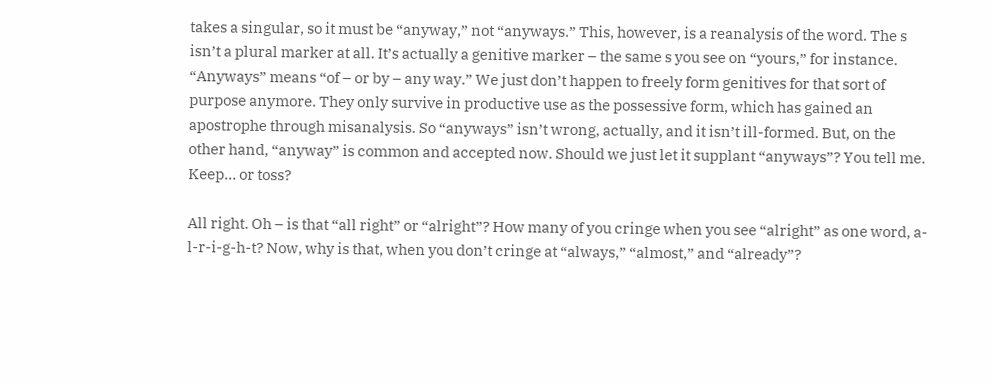takes a singular, so it must be “anyway,” not “anyways.” This, however, is a reanalysis of the word. The s isn’t a plural marker at all. It’s actually a genitive marker – the same s you see on “yours,” for instance. “Anyways” means “of – or by – any way.” We just don’t happen to freely form genitives for that sort of purpose anymore. They only survive in productive use as the possessive form, which has gained an apostrophe through misanalysis. So “anyways” isn’t wrong, actually, and it isn’t ill-formed. But, on the other hand, “anyway” is common and accepted now. Should we just let it supplant “anyways”? You tell me. Keep… or toss?

All right. Oh – is that “all right” or “alright”? How many of you cringe when you see “alright” as one word, a-l-r-i-g-h-t? Now, why is that, when you don’t cringe at “always,” “almost,” and “already”?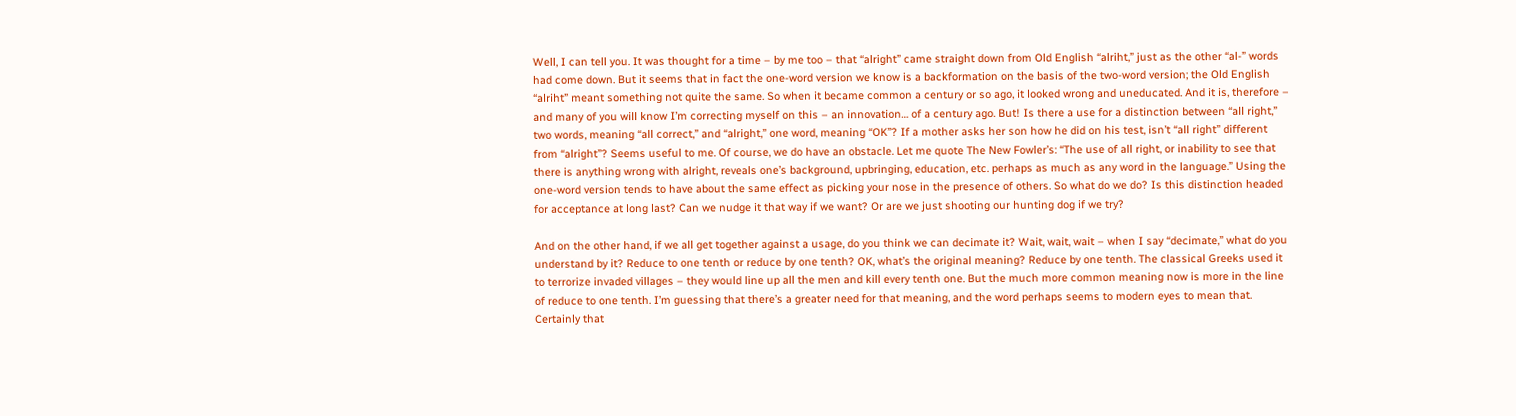Well, I can tell you. It was thought for a time – by me too – that “alright” came straight down from Old English “alriht,” just as the other “al-” words had come down. But it seems that in fact the one-word version we know is a backformation on the basis of the two-word version; the Old English “alriht” meant something not quite the same. So when it became common a century or so ago, it looked wrong and uneducated. And it is, therefore – and many of you will know I’m correcting myself on this – an innovation… of a century ago. But! Is there a use for a distinction between “all right,” two words, meaning “all correct,” and “alright,” one word, meaning “OK”? If a mother asks her son how he did on his test, isn’t “all right” different from “alright”? Seems useful to me. Of course, we do have an obstacle. Let me quote The New Fowler’s: “The use of all right, or inability to see that there is anything wrong with alright, reveals one’s background, upbringing, education, etc. perhaps as much as any word in the language.” Using the one-word version tends to have about the same effect as picking your nose in the presence of others. So what do we do? Is this distinction headed for acceptance at long last? Can we nudge it that way if we want? Or are we just shooting our hunting dog if we try?

And on the other hand, if we all get together against a usage, do you think we can decimate it? Wait, wait, wait – when I say “decimate,” what do you understand by it? Reduce to one tenth or reduce by one tenth? OK, what’s the original meaning? Reduce by one tenth. The classical Greeks used it to terrorize invaded villages – they would line up all the men and kill every tenth one. But the much more common meaning now is more in the line of reduce to one tenth. I’m guessing that there’s a greater need for that meaning, and the word perhaps seems to modern eyes to mean that. Certainly that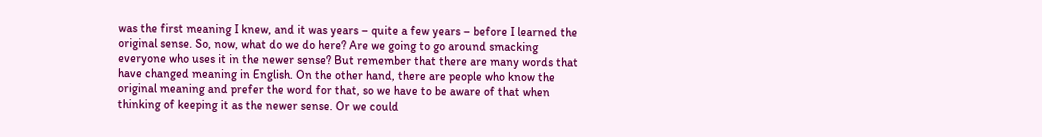was the first meaning I knew, and it was years – quite a few years – before I learned the original sense. So, now, what do we do here? Are we going to go around smacking everyone who uses it in the newer sense? But remember that there are many words that have changed meaning in English. On the other hand, there are people who know the original meaning and prefer the word for that, so we have to be aware of that when thinking of keeping it as the newer sense. Or we could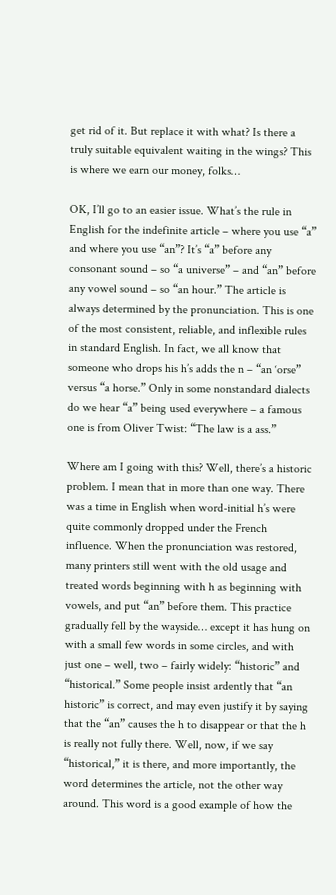get rid of it. But replace it with what? Is there a truly suitable equivalent waiting in the wings? This is where we earn our money, folks…

OK, I’ll go to an easier issue. What’s the rule in English for the indefinite article – where you use “a” and where you use “an”? It’s “a” before any consonant sound – so “a universe” – and “an” before any vowel sound – so “an hour.” The article is always determined by the pronunciation. This is one of the most consistent, reliable, and inflexible rules in standard English. In fact, we all know that someone who drops his h’s adds the n – “an ‘orse” versus “a horse.” Only in some nonstandard dialects do we hear “a” being used everywhere – a famous one is from Oliver Twist: “The law is a ass.”

Where am I going with this? Well, there’s a historic problem. I mean that in more than one way. There was a time in English when word-initial h’s were quite commonly dropped under the French influence. When the pronunciation was restored, many printers still went with the old usage and treated words beginning with h as beginning with vowels, and put “an” before them. This practice gradually fell by the wayside… except it has hung on with a small few words in some circles, and with just one – well, two – fairly widely: “historic” and “historical.” Some people insist ardently that “an historic” is correct, and may even justify it by saying that the “an” causes the h to disappear or that the h is really not fully there. Well, now, if we say “historical,” it is there, and more importantly, the word determines the article, not the other way around. This word is a good example of how the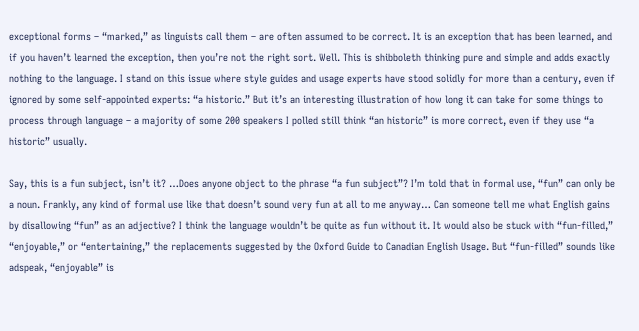exceptional forms – “marked,” as linguists call them – are often assumed to be correct. It is an exception that has been learned, and if you haven’t learned the exception, then you’re not the right sort. Well. This is shibboleth thinking pure and simple and adds exactly nothing to the language. I stand on this issue where style guides and usage experts have stood solidly for more than a century, even if ignored by some self-appointed experts: “a historic.” But it’s an interesting illustration of how long it can take for some things to process through language – a majority of some 200 speakers I polled still think “an historic” is more correct, even if they use “a historic” usually.

Say, this is a fun subject, isn’t it? …Does anyone object to the phrase “a fun subject”? I’m told that in formal use, “fun” can only be a noun. Frankly, any kind of formal use like that doesn’t sound very fun at all to me anyway… Can someone tell me what English gains by disallowing “fun” as an adjective? I think the language wouldn’t be quite as fun without it. It would also be stuck with “fun-filled,” “enjoyable,” or “entertaining,” the replacements suggested by the Oxford Guide to Canadian English Usage. But “fun-filled” sounds like adspeak, “enjoyable” is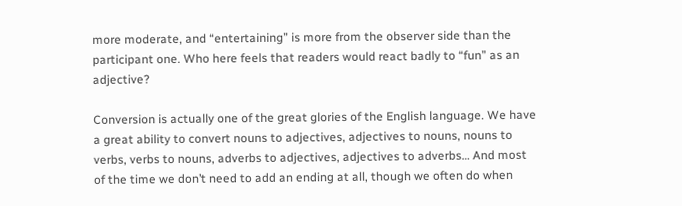more moderate, and “entertaining” is more from the observer side than the participant one. Who here feels that readers would react badly to “fun” as an adjective?

Conversion is actually one of the great glories of the English language. We have a great ability to convert nouns to adjectives, adjectives to nouns, nouns to verbs, verbs to nouns, adverbs to adjectives, adjectives to adverbs… And most of the time we don’t need to add an ending at all, though we often do when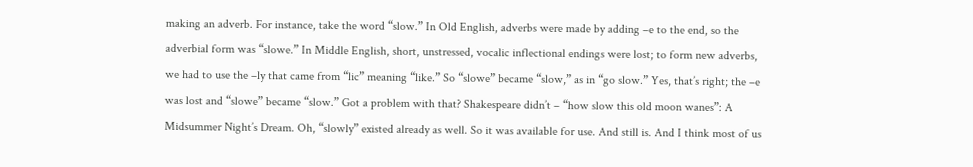making an adverb. For instance, take the word “slow.” In Old English, adverbs were made by adding –e to the end, so the adverbial form was “slowe.” In Middle English, short, unstressed, vocalic inflectional endings were lost; to form new adverbs, we had to use the –ly that came from “lic” meaning “like.” So “slowe” became “slow,” as in “go slow.” Yes, that’s right; the –e was lost and “slowe” became “slow.” Got a problem with that? Shakespeare didn’t – “how slow this old moon wanes”: A Midsummer Night’s Dream. Oh, “slowly” existed already as well. So it was available for use. And still is. And I think most of us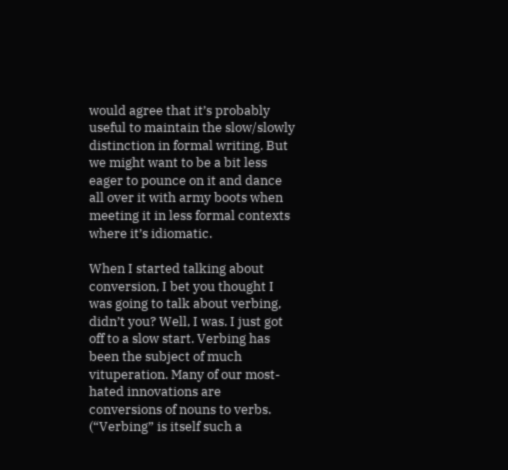would agree that it’s probably useful to maintain the slow/slowly distinction in formal writing. But we might want to be a bit less eager to pounce on it and dance all over it with army boots when meeting it in less formal contexts where it’s idiomatic.

When I started talking about conversion, I bet you thought I was going to talk about verbing, didn’t you? Well, I was. I just got off to a slow start. Verbing has been the subject of much vituperation. Many of our most-hated innovations are conversions of nouns to verbs. (“Verbing” is itself such a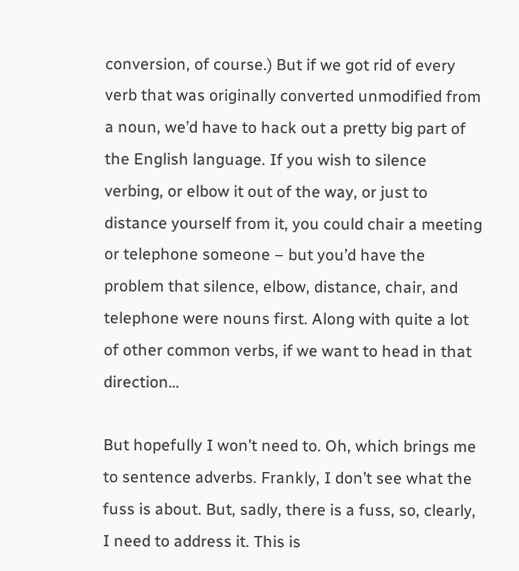conversion, of course.) But if we got rid of every verb that was originally converted unmodified from a noun, we’d have to hack out a pretty big part of the English language. If you wish to silence verbing, or elbow it out of the way, or just to distance yourself from it, you could chair a meeting or telephone someone – but you’d have the problem that silence, elbow, distance, chair, and telephone were nouns first. Along with quite a lot of other common verbs, if we want to head in that direction…

But hopefully I won’t need to. Oh, which brings me to sentence adverbs. Frankly, I don’t see what the fuss is about. But, sadly, there is a fuss, so, clearly, I need to address it. This is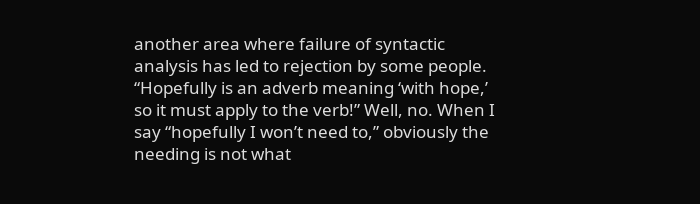another area where failure of syntactic analysis has led to rejection by some people. “Hopefully is an adverb meaning ‘with hope,’ so it must apply to the verb!” Well, no. When I say “hopefully I won’t need to,” obviously the needing is not what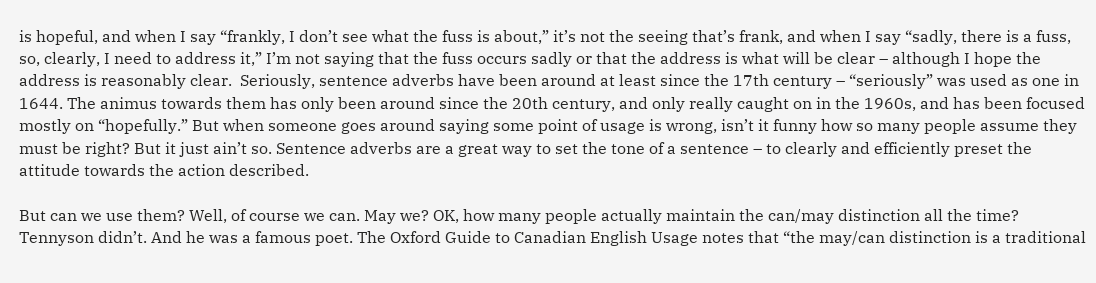is hopeful, and when I say “frankly, I don’t see what the fuss is about,” it’s not the seeing that’s frank, and when I say “sadly, there is a fuss, so, clearly, I need to address it,” I’m not saying that the fuss occurs sadly or that the address is what will be clear – although I hope the address is reasonably clear.  Seriously, sentence adverbs have been around at least since the 17th century – “seriously” was used as one in 1644. The animus towards them has only been around since the 20th century, and only really caught on in the 1960s, and has been focused mostly on “hopefully.” But when someone goes around saying some point of usage is wrong, isn’t it funny how so many people assume they must be right? But it just ain’t so. Sentence adverbs are a great way to set the tone of a sentence – to clearly and efficiently preset the attitude towards the action described.

But can we use them? Well, of course we can. May we? OK, how many people actually maintain the can/may distinction all the time? Tennyson didn’t. And he was a famous poet. The Oxford Guide to Canadian English Usage notes that “the may/can distinction is a traditional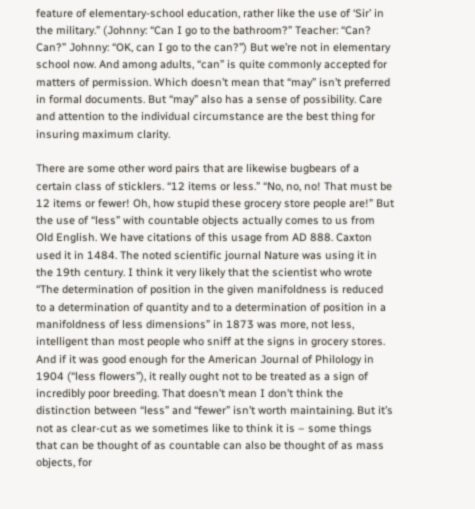feature of elementary-school education, rather like the use of ‘Sir’ in the military.” (Johnny: “Can I go to the bathroom?” Teacher: “Can? Can?” Johnny: “OK, can I go to the can?”) But we’re not in elementary school now. And among adults, “can” is quite commonly accepted for matters of permission. Which doesn’t mean that “may” isn’t preferred in formal documents. But “may” also has a sense of possibility. Care and attention to the individual circumstance are the best thing for insuring maximum clarity.

There are some other word pairs that are likewise bugbears of a certain class of sticklers. “12 items or less.” “No, no, no! That must be 12 items or fewer! Oh, how stupid these grocery store people are!” But the use of “less” with countable objects actually comes to us from Old English. We have citations of this usage from AD 888. Caxton used it in 1484. The noted scientific journal Nature was using it in the 19th century. I think it very likely that the scientist who wrote “The determination of position in the given manifoldness is reduced to a determination of quantity and to a determination of position in a manifoldness of less dimensions” in 1873 was more, not less, intelligent than most people who sniff at the signs in grocery stores. And if it was good enough for the American Journal of Philology in 1904 (“less flowers”), it really ought not to be treated as a sign of incredibly poor breeding. That doesn’t mean I don’t think the distinction between “less” and “fewer” isn’t worth maintaining. But it’s not as clear-cut as we sometimes like to think it is – some things that can be thought of as countable can also be thought of as mass objects, for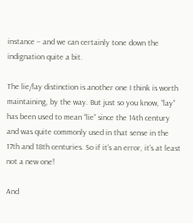instance – and we can certainly tone down the indignation quite a bit.

The lie/lay distinction is another one I think is worth maintaining, by the way. But just so you know, “lay” has been used to mean “lie” since the 14th century and was quite commonly used in that sense in the 17th and 18th centuries. So if it’s an error, it’s at least not a new one!

And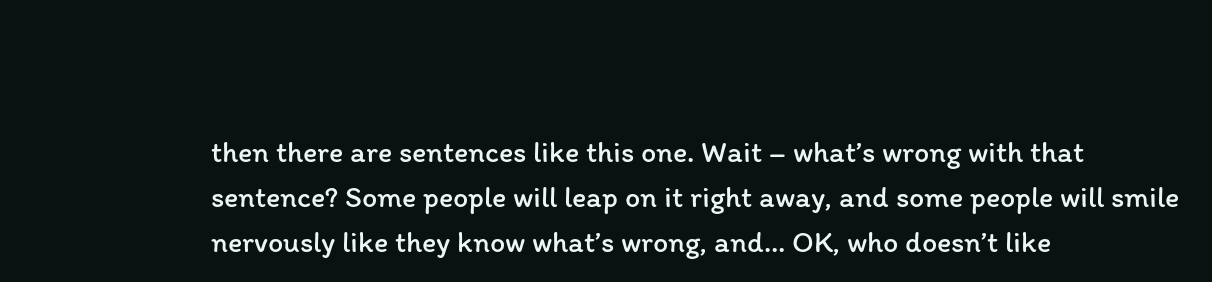then there are sentences like this one. Wait – what’s wrong with that sentence? Some people will leap on it right away, and some people will smile nervously like they know what’s wrong, and… OK, who doesn’t like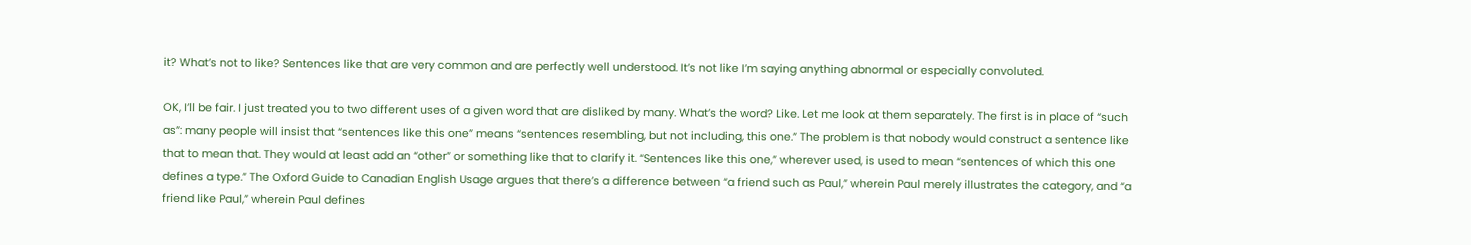it? What’s not to like? Sentences like that are very common and are perfectly well understood. It’s not like I’m saying anything abnormal or especially convoluted.

OK, I’ll be fair. I just treated you to two different uses of a given word that are disliked by many. What’s the word? Like. Let me look at them separately. The first is in place of “such as”: many people will insist that “sentences like this one” means “sentences resembling, but not including, this one.” The problem is that nobody would construct a sentence like that to mean that. They would at least add an “other” or something like that to clarify it. “Sentences like this one,” wherever used, is used to mean “sentences of which this one defines a type.” The Oxford Guide to Canadian English Usage argues that there’s a difference between “a friend such as Paul,” wherein Paul merely illustrates the category, and “a friend like Paul,” wherein Paul defines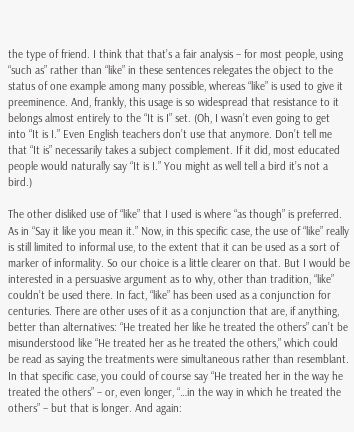the type of friend. I think that that’s a fair analysis – for most people, using “such as” rather than “like” in these sentences relegates the object to the status of one example among many possible, whereas “like” is used to give it preeminence. And, frankly, this usage is so widespread that resistance to it belongs almost entirely to the “It is I” set. (Oh, I wasn’t even going to get into “It is I.” Even English teachers don’t use that anymore. Don’t tell me that “It is” necessarily takes a subject complement. If it did, most educated people would naturally say “It is I.” You might as well tell a bird it’s not a bird.)

The other disliked use of “like” that I used is where “as though” is preferred. As in “Say it like you mean it.” Now, in this specific case, the use of “like” really is still limited to informal use, to the extent that it can be used as a sort of marker of informality. So our choice is a little clearer on that. But I would be interested in a persuasive argument as to why, other than tradition, “like” couldn’t be used there. In fact, “like” has been used as a conjunction for centuries. There are other uses of it as a conjunction that are, if anything, better than alternatives: “He treated her like he treated the others” can’t be misunderstood like “He treated her as he treated the others,” which could be read as saying the treatments were simultaneous rather than resemblant. In that specific case, you could of course say “He treated her in the way he treated the others” – or, even longer, “…in the way in which he treated the others” – but that is longer. And again: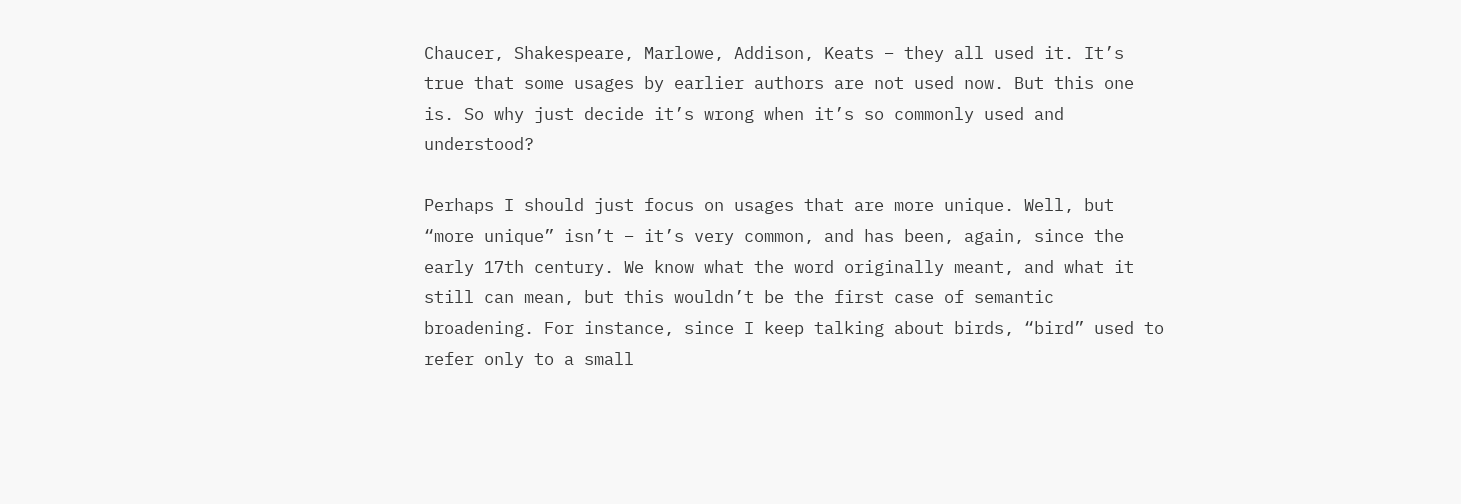Chaucer, Shakespeare, Marlowe, Addison, Keats – they all used it. It’s true that some usages by earlier authors are not used now. But this one is. So why just decide it’s wrong when it’s so commonly used and understood?

Perhaps I should just focus on usages that are more unique. Well, but “more unique” isn’t – it’s very common, and has been, again, since the early 17th century. We know what the word originally meant, and what it still can mean, but this wouldn’t be the first case of semantic broadening. For instance, since I keep talking about birds, “bird” used to refer only to a small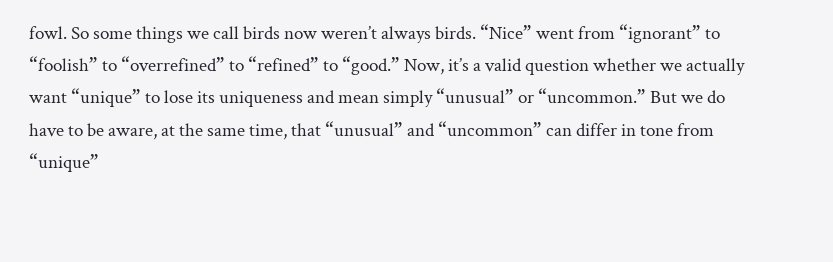fowl. So some things we call birds now weren’t always birds. “Nice” went from “ignorant” to “foolish” to “overrefined” to “refined” to “good.” Now, it’s a valid question whether we actually want “unique” to lose its uniqueness and mean simply “unusual” or “uncommon.” But we do have to be aware, at the same time, that “unusual” and “uncommon” can differ in tone from “unique”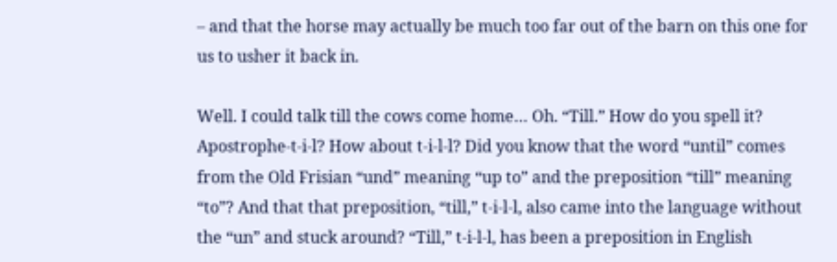– and that the horse may actually be much too far out of the barn on this one for us to usher it back in.

Well. I could talk till the cows come home… Oh. “Till.” How do you spell it? Apostrophe-t-i-l? How about t-i-l-l? Did you know that the word “until” comes from the Old Frisian “und” meaning “up to” and the preposition “till” meaning “to”? And that that preposition, “till,” t-i-l-l, also came into the language without the “un” and stuck around? “Till,” t-i-l-l, has been a preposition in English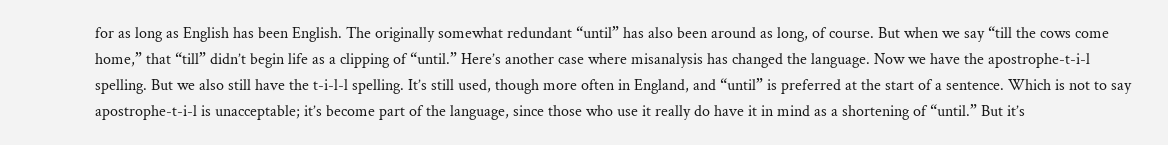for as long as English has been English. The originally somewhat redundant “until” has also been around as long, of course. But when we say “till the cows come home,” that “till” didn’t begin life as a clipping of “until.” Here’s another case where misanalysis has changed the language. Now we have the apostrophe-t-i-l spelling. But we also still have the t-i-l-l spelling. It’s still used, though more often in England, and “until” is preferred at the start of a sentence. Which is not to say apostrophe-t-i-l is unacceptable; it’s become part of the language, since those who use it really do have it in mind as a shortening of “until.” But it’s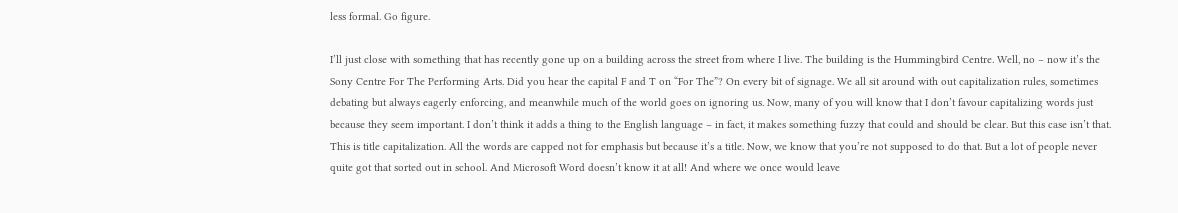less formal. Go figure.

I’ll just close with something that has recently gone up on a building across the street from where I live. The building is the Hummingbird Centre. Well, no – now it’s the Sony Centre For The Performing Arts. Did you hear the capital F and T on “For The”? On every bit of signage. We all sit around with out capitalization rules, sometimes debating but always eagerly enforcing, and meanwhile much of the world goes on ignoring us. Now, many of you will know that I don’t favour capitalizing words just because they seem important. I don’t think it adds a thing to the English language – in fact, it makes something fuzzy that could and should be clear. But this case isn’t that. This is title capitalization. All the words are capped not for emphasis but because it’s a title. Now, we know that you’re not supposed to do that. But a lot of people never quite got that sorted out in school. And Microsoft Word doesn’t know it at all! And where we once would leave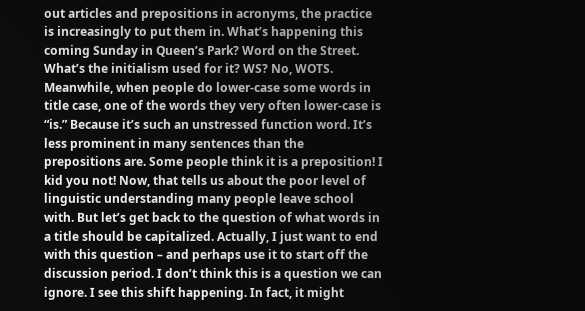out articles and prepositions in acronyms, the practice is increasingly to put them in. What’s happening this coming Sunday in Queen’s Park? Word on the Street. What’s the initialism used for it? WS? No, WOTS. Meanwhile, when people do lower-case some words in title case, one of the words they very often lower-case is “is.” Because it’s such an unstressed function word. It’s less prominent in many sentences than the prepositions are. Some people think it is a preposition! I kid you not! Now, that tells us about the poor level of linguistic understanding many people leave school with. But let’s get back to the question of what words in a title should be capitalized. Actually, I just want to end with this question – and perhaps use it to start off the discussion period. I don’t think this is a question we can ignore. I see this shift happening. In fact, it might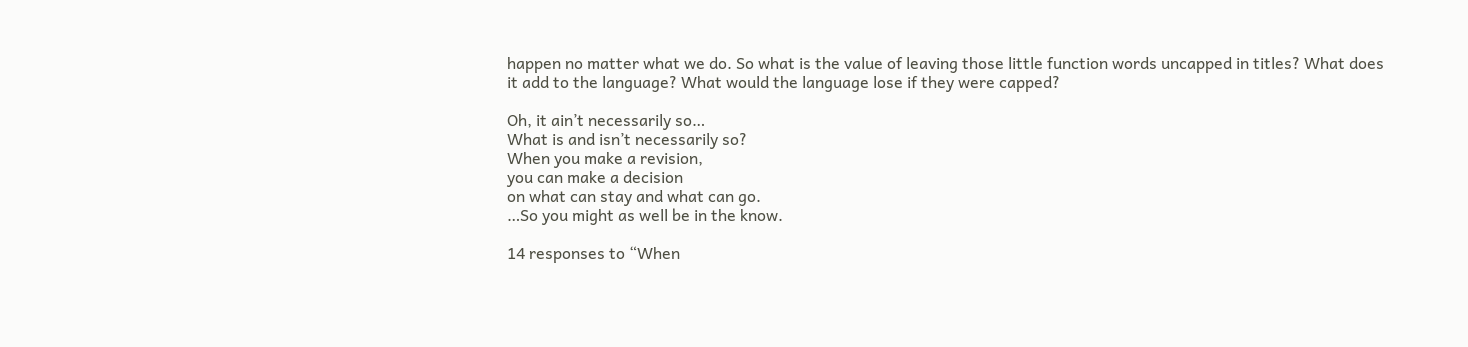happen no matter what we do. So what is the value of leaving those little function words uncapped in titles? What does it add to the language? What would the language lose if they were capped?

Oh, it ain’t necessarily so…
What is and isn’t necessarily so?
When you make a revision,
you can make a decision
on what can stay and what can go.
…So you might as well be in the know.

14 responses to “When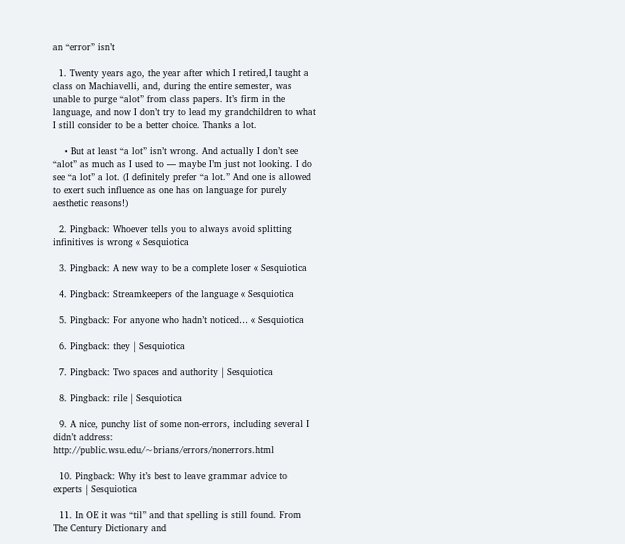an “error” isn’t

  1. Twenty years ago, the year after which I retired,I taught a class on Machiavelli, and, during the entire semester, was unable to purge “alot” from class papers. It’s firm in the language, and now I don’t try to lead my grandchildren to what I still consider to be a better choice. Thanks a lot.

    • But at least “a lot” isn’t wrong. And actually I don’t see “alot” as much as I used to — maybe I’m just not looking. I do see “a lot” a lot. (I definitely prefer “a lot.” And one is allowed to exert such influence as one has on language for purely aesthetic reasons!)

  2. Pingback: Whoever tells you to always avoid splitting infinitives is wrong « Sesquiotica

  3. Pingback: A new way to be a complete loser « Sesquiotica

  4. Pingback: Streamkeepers of the language « Sesquiotica

  5. Pingback: For anyone who hadn’t noticed… « Sesquiotica

  6. Pingback: they | Sesquiotica

  7. Pingback: Two spaces and authority | Sesquiotica

  8. Pingback: rile | Sesquiotica

  9. A nice, punchy list of some non-errors, including several I didn’t address: http://public.wsu.edu/~brians/errors/nonerrors.html

  10. Pingback: Why it’s best to leave grammar advice to experts | Sesquiotica

  11. In OE it was “til” and that spelling is still found. From The Century Dictionary and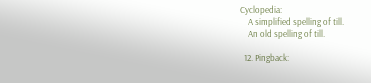Cyclopedia:
    A simplified spelling of till.
    An old spelling of till.

  12. Pingback: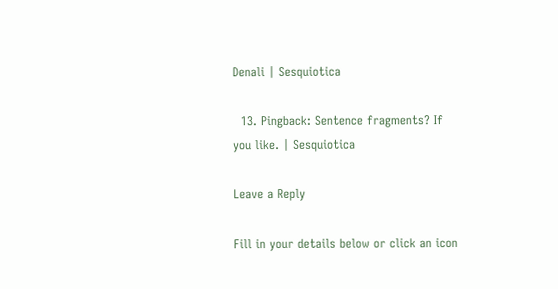Denali | Sesquiotica

  13. Pingback: Sentence fragments? If you like. | Sesquiotica

Leave a Reply

Fill in your details below or click an icon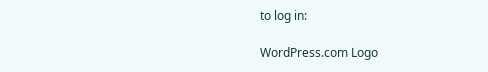to log in:

WordPress.com Logo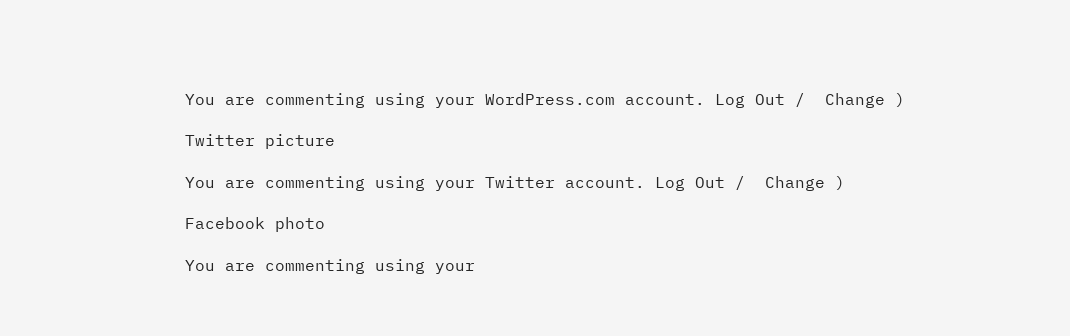You are commenting using your WordPress.com account. Log Out /  Change )

Twitter picture

You are commenting using your Twitter account. Log Out /  Change )

Facebook photo

You are commenting using your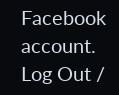Facebook account. Log Out /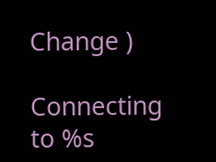Change )

Connecting to %s